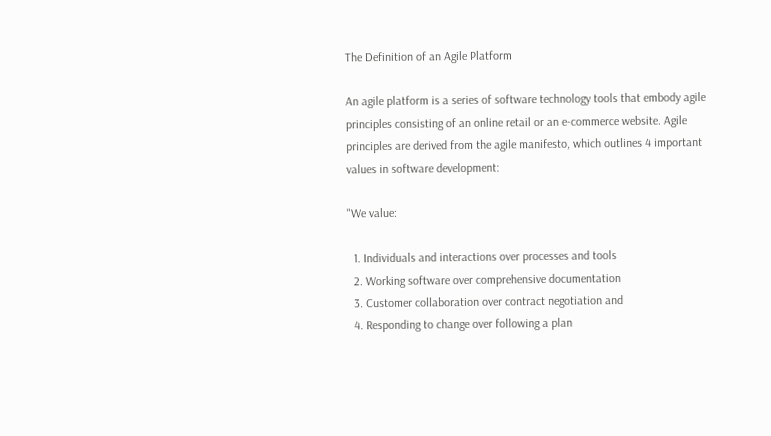The Definition of an Agile Platform

An agile platform is a series of software technology tools that embody agile principles consisting of an online retail or an e-commerce website. Agile principles are derived from the agile manifesto, which outlines 4 important values in software development:

"We value:

  1. Individuals and interactions over processes and tools
  2. Working software over comprehensive documentation
  3. Customer collaboration over contract negotiation and
  4. Responding to change over following a plan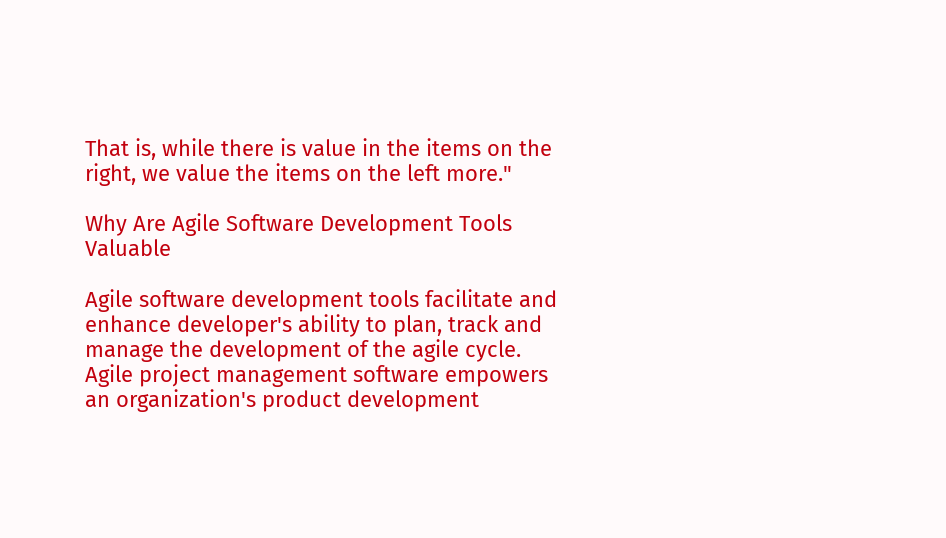That is, while there is value in the items on the right, we value the items on the left more."

Why Are Agile Software Development Tools Valuable

Agile software development tools facilitate and enhance developer's ability to plan, track and manage the development of the agile cycle. Agile project management software empowers an organization's product development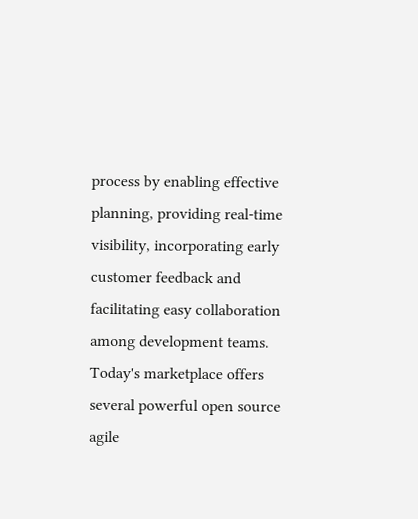process by enabling effective planning, providing real-time visibility, incorporating early customer feedback and facilitating easy collaboration among development teams. Today's marketplace offers several powerful open source agile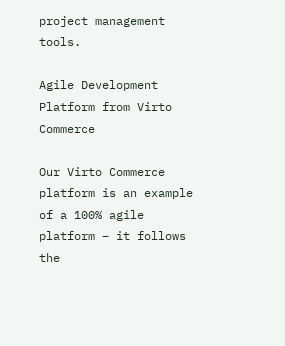project management tools.

Agile Development Platform from Virto Commerce

Our Virto Commerce platform is an example of a 100% agile platform – it follows the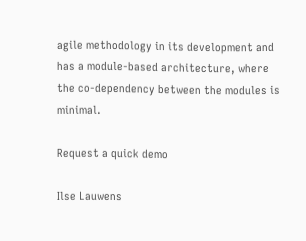agile methodology in its development and has a module-based architecture, where the co-dependency between the modules is minimal.

Request a quick demo

Ilse Lauwens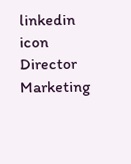linkedin icon Director Marketing